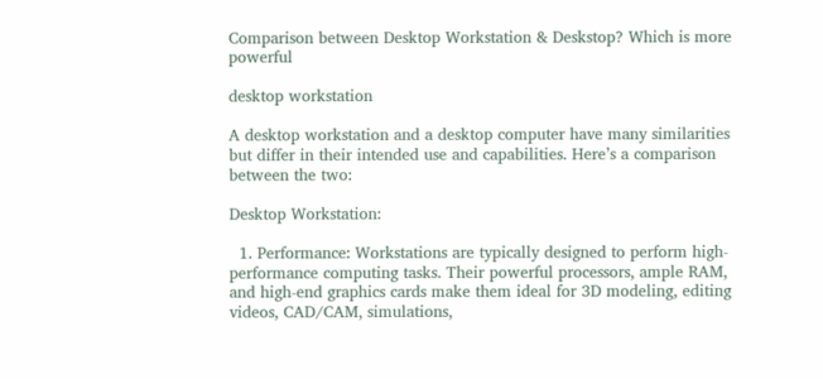Comparison between Desktop Workstation & Deskstop? Which is more powerful

desktop workstation

A desktop workstation and a desktop computer have many similarities but differ in their intended use and capabilities. Here’s a comparison between the two:

Desktop Workstation:

  1. Performance: Workstations are typically designed to perform high-performance computing tasks. Their powerful processors, ample RAM, and high-end graphics cards make them ideal for 3D modeling, editing videos, CAD/CAM, simulations,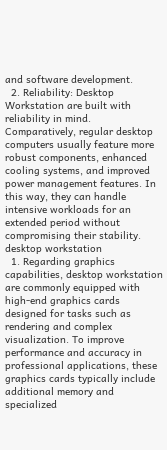and software development.
  2. Reliability: Desktop Workstation are built with reliability in mind. Comparatively, regular desktop computers usually feature more robust components, enhanced cooling systems, and improved power management features. In this way, they can handle intensive workloads for an extended period without compromising their stability.
desktop workstation
  1. Regarding graphics capabilities, desktop workstation are commonly equipped with high-end graphics cards designed for tasks such as rendering and complex visualization. To improve performance and accuracy in professional applications, these graphics cards typically include additional memory and specialized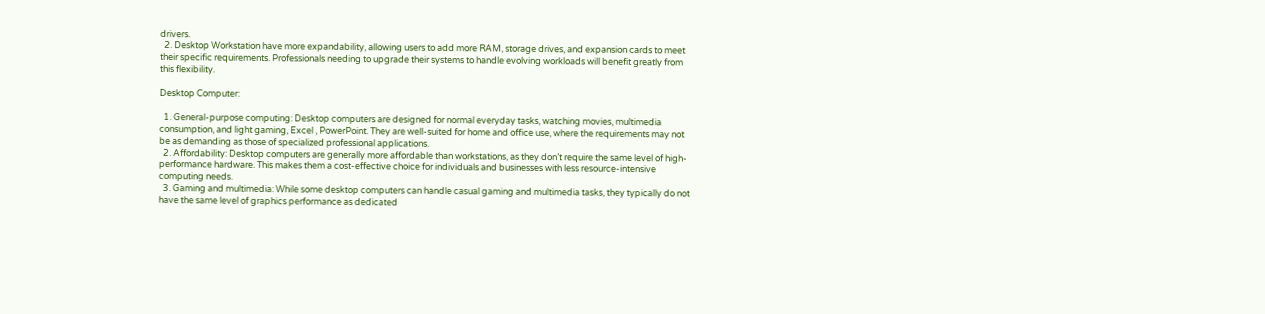drivers.
  2. Desktop Workstation have more expandability, allowing users to add more RAM, storage drives, and expansion cards to meet their specific requirements. Professionals needing to upgrade their systems to handle evolving workloads will benefit greatly from this flexibility.

Desktop Computer:

  1. General-purpose computing: Desktop computers are designed for normal everyday tasks, watching movies, multimedia consumption, and light gaming, Excel , PowerPoint. They are well-suited for home and office use, where the requirements may not be as demanding as those of specialized professional applications.
  2. Affordability: Desktop computers are generally more affordable than workstations, as they don’t require the same level of high-performance hardware. This makes them a cost-effective choice for individuals and businesses with less resource-intensive computing needs.
  3. Gaming and multimedia: While some desktop computers can handle casual gaming and multimedia tasks, they typically do not have the same level of graphics performance as dedicated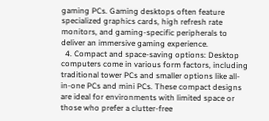gaming PCs. Gaming desktops often feature specialized graphics cards, high refresh rate monitors, and gaming-specific peripherals to deliver an immersive gaming experience.
  4. Compact and space-saving options: Desktop computers come in various form factors, including traditional tower PCs and smaller options like all-in-one PCs and mini PCs. These compact designs are ideal for environments with limited space or those who prefer a clutter-free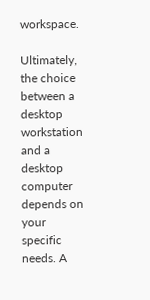workspace.

Ultimately, the choice between a desktop workstation and a desktop computer depends on your specific needs. A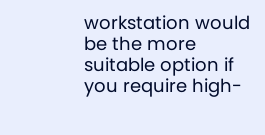workstation would be the more suitable option if you require high-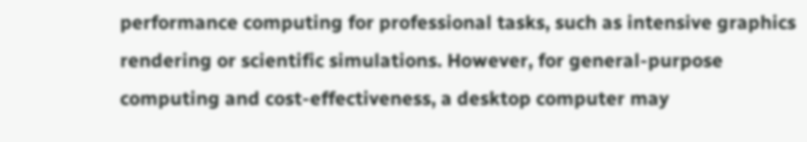performance computing for professional tasks, such as intensive graphics rendering or scientific simulations. However, for general-purpose computing and cost-effectiveness, a desktop computer may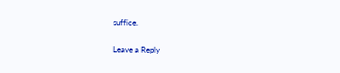suffice.

Leave a Reply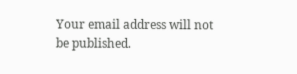Your email address will not be published.